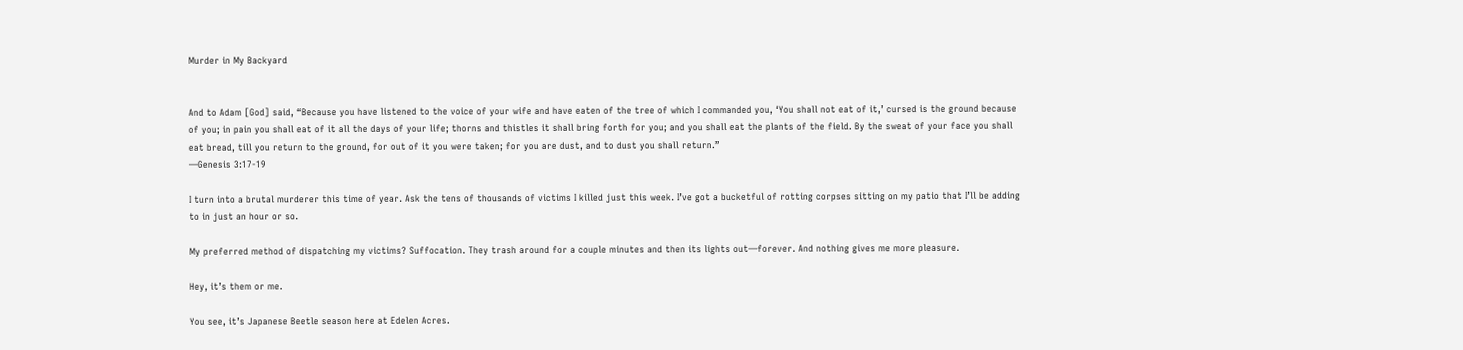Murder in My Backyard


And to Adam [God] said, “Because you have listened to the voice of your wife and have eaten of the tree of which I commanded you, ‘You shall not eat of it,’ cursed is the ground because of you; in pain you shall eat of it all the days of your life; thorns and thistles it shall bring forth for you; and you shall eat the plants of the field. By the sweat of your face you shall eat bread, till you return to the ground, for out of it you were taken; for you are dust, and to dust you shall return.”
—Genesis 3:17-19

I turn into a brutal murderer this time of year. Ask the tens of thousands of victims I killed just this week. I’ve got a bucketful of rotting corpses sitting on my patio that I’ll be adding to in just an hour or so.

My preferred method of dispatching my victims? Suffocation. They trash around for a couple minutes and then its lights out—forever. And nothing gives me more pleasure.

Hey, it’s them or me.

You see, it’s Japanese Beetle season here at Edelen Acres.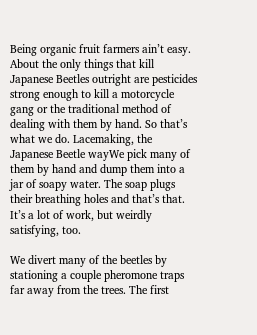Being organic fruit farmers ain’t easy. About the only things that kill Japanese Beetles outright are pesticides strong enough to kill a motorcycle gang or the traditional method of dealing with them by hand. So that’s what we do. Lacemaking, the Japanese Beetle wayWe pick many of them by hand and dump them into a jar of soapy water. The soap plugs their breathing holes and that’s that. It’s a lot of work, but weirdly satisfying, too.

We divert many of the beetles by stationing a couple pheromone traps far away from the trees. The first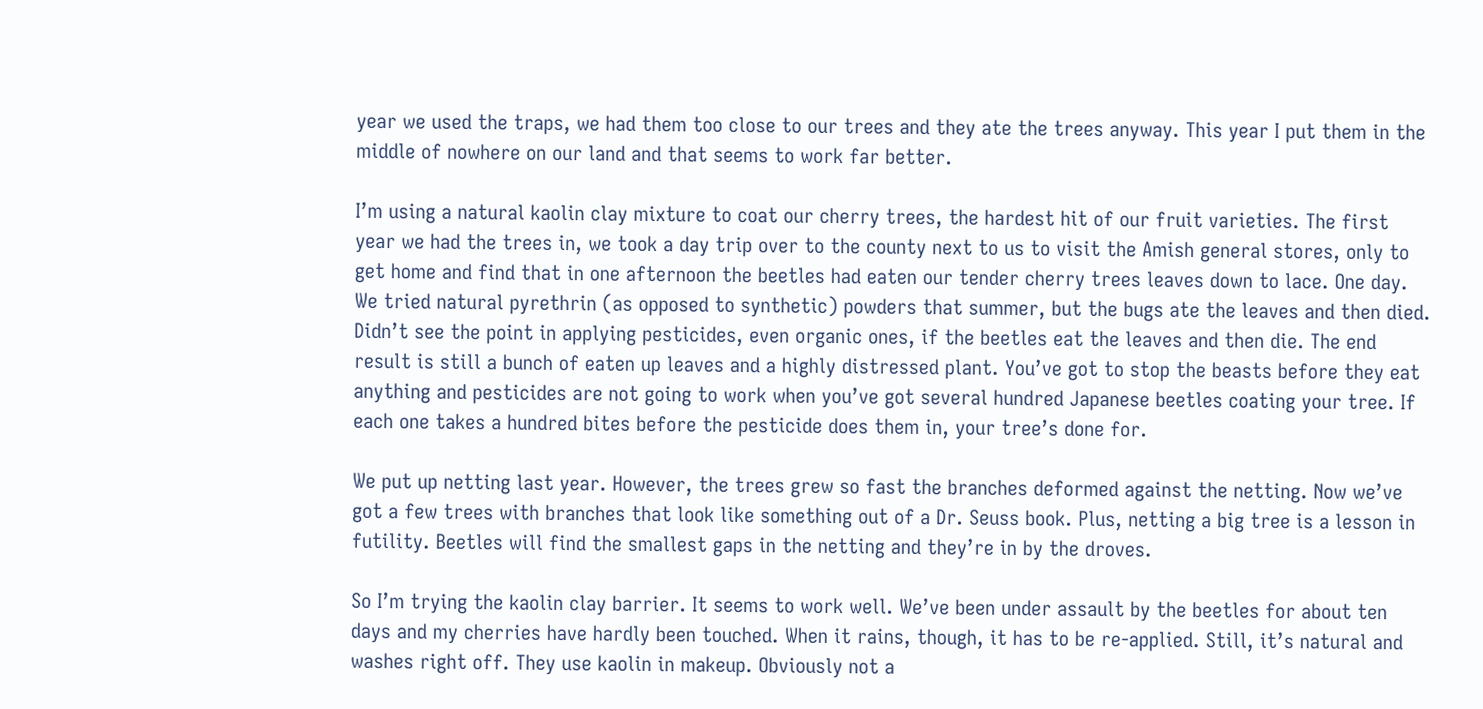year we used the traps, we had them too close to our trees and they ate the trees anyway. This year I put them in the middle of nowhere on our land and that seems to work far better.

I’m using a natural kaolin clay mixture to coat our cherry trees, the hardest hit of our fruit varieties. The first year we had the trees in, we took a day trip over to the county next to us to visit the Amish general stores, only to get home and find that in one afternoon the beetles had eaten our tender cherry trees leaves down to lace. One day. We tried natural pyrethrin (as opposed to synthetic) powders that summer, but the bugs ate the leaves and then died. Didn’t see the point in applying pesticides, even organic ones, if the beetles eat the leaves and then die. The end result is still a bunch of eaten up leaves and a highly distressed plant. You’ve got to stop the beasts before they eat anything and pesticides are not going to work when you’ve got several hundred Japanese beetles coating your tree. If each one takes a hundred bites before the pesticide does them in, your tree’s done for.

We put up netting last year. However, the trees grew so fast the branches deformed against the netting. Now we’ve got a few trees with branches that look like something out of a Dr. Seuss book. Plus, netting a big tree is a lesson in futility. Beetles will find the smallest gaps in the netting and they’re in by the droves.

So I’m trying the kaolin clay barrier. It seems to work well. We’ve been under assault by the beetles for about ten days and my cherries have hardly been touched. When it rains, though, it has to be re-applied. Still, it’s natural and washes right off. They use kaolin in makeup. Obviously not a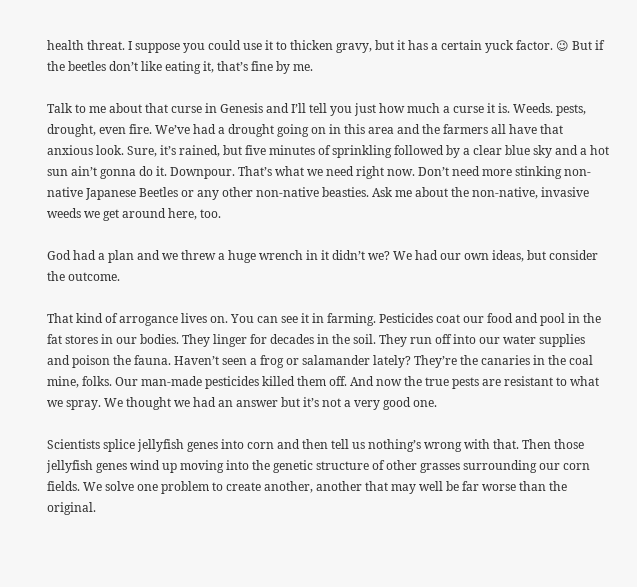health threat. I suppose you could use it to thicken gravy, but it has a certain yuck factor. 😉 But if the beetles don’t like eating it, that’s fine by me.

Talk to me about that curse in Genesis and I’ll tell you just how much a curse it is. Weeds. pests, drought, even fire. We’ve had a drought going on in this area and the farmers all have that anxious look. Sure, it’s rained, but five minutes of sprinkling followed by a clear blue sky and a hot sun ain’t gonna do it. Downpour. That’s what we need right now. Don’t need more stinking non-native Japanese Beetles or any other non-native beasties. Ask me about the non-native, invasive weeds we get around here, too.

God had a plan and we threw a huge wrench in it didn’t we? We had our own ideas, but consider the outcome.

That kind of arrogance lives on. You can see it in farming. Pesticides coat our food and pool in the fat stores in our bodies. They linger for decades in the soil. They run off into our water supplies and poison the fauna. Haven’t seen a frog or salamander lately? They’re the canaries in the coal mine, folks. Our man-made pesticides killed them off. And now the true pests are resistant to what we spray. We thought we had an answer but it’s not a very good one.

Scientists splice jellyfish genes into corn and then tell us nothing’s wrong with that. Then those jellyfish genes wind up moving into the genetic structure of other grasses surrounding our corn fields. We solve one problem to create another, another that may well be far worse than the original.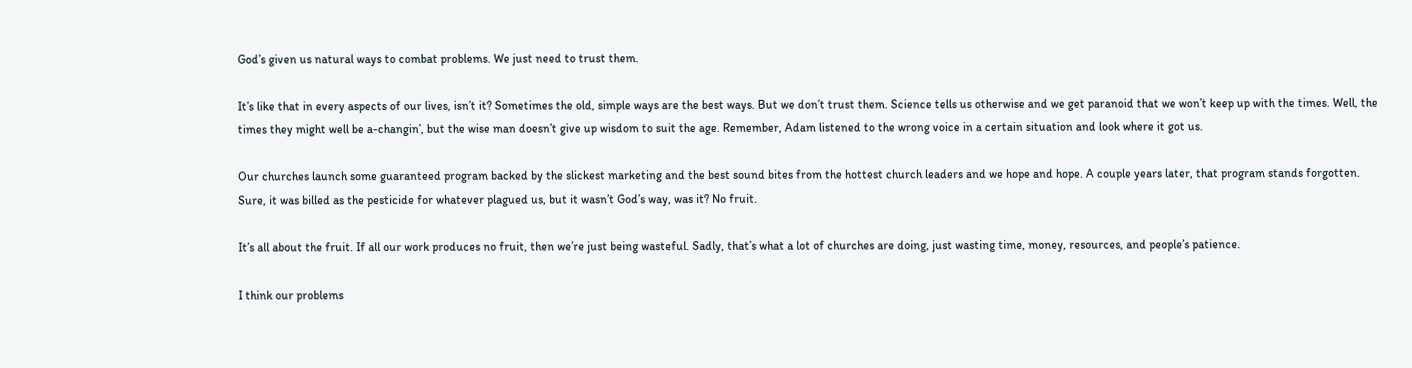God’s given us natural ways to combat problems. We just need to trust them.

It’s like that in every aspects of our lives, isn’t it? Sometimes the old, simple ways are the best ways. But we don’t trust them. Science tells us otherwise and we get paranoid that we won’t keep up with the times. Well, the times they might well be a-changin’, but the wise man doesn’t give up wisdom to suit the age. Remember, Adam listened to the wrong voice in a certain situation and look where it got us.

Our churches launch some guaranteed program backed by the slickest marketing and the best sound bites from the hottest church leaders and we hope and hope. A couple years later, that program stands forgotten. Sure, it was billed as the pesticide for whatever plagued us, but it wasn’t God’s way, was it? No fruit.

It’s all about the fruit. If all our work produces no fruit, then we’re just being wasteful. Sadly, that’s what a lot of churches are doing, just wasting time, money, resources, and people’s patience.

I think our problems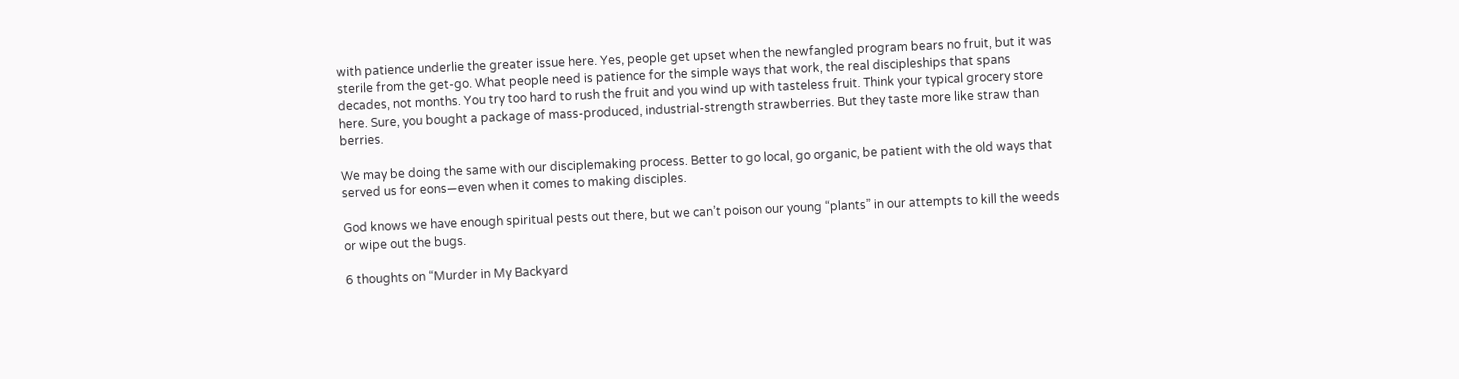with patience underlie the greater issue here. Yes, people get upset when the newfangled program bears no fruit, but it was sterile from the get-go. What people need is patience for the simple ways that work, the real discipleships that spans decades, not months. You try too hard to rush the fruit and you wind up with tasteless fruit. Think your typical grocery store here. Sure, you bought a package of mass-produced, industrial-strength strawberries. But they taste more like straw than berries.

We may be doing the same with our disciplemaking process. Better to go local, go organic, be patient with the old ways that served us for eons—even when it comes to making disciples.

God knows we have enough spiritual pests out there, but we can’t poison our young “plants” in our attempts to kill the weeds or wipe out the bugs.

6 thoughts on “Murder in My Backyard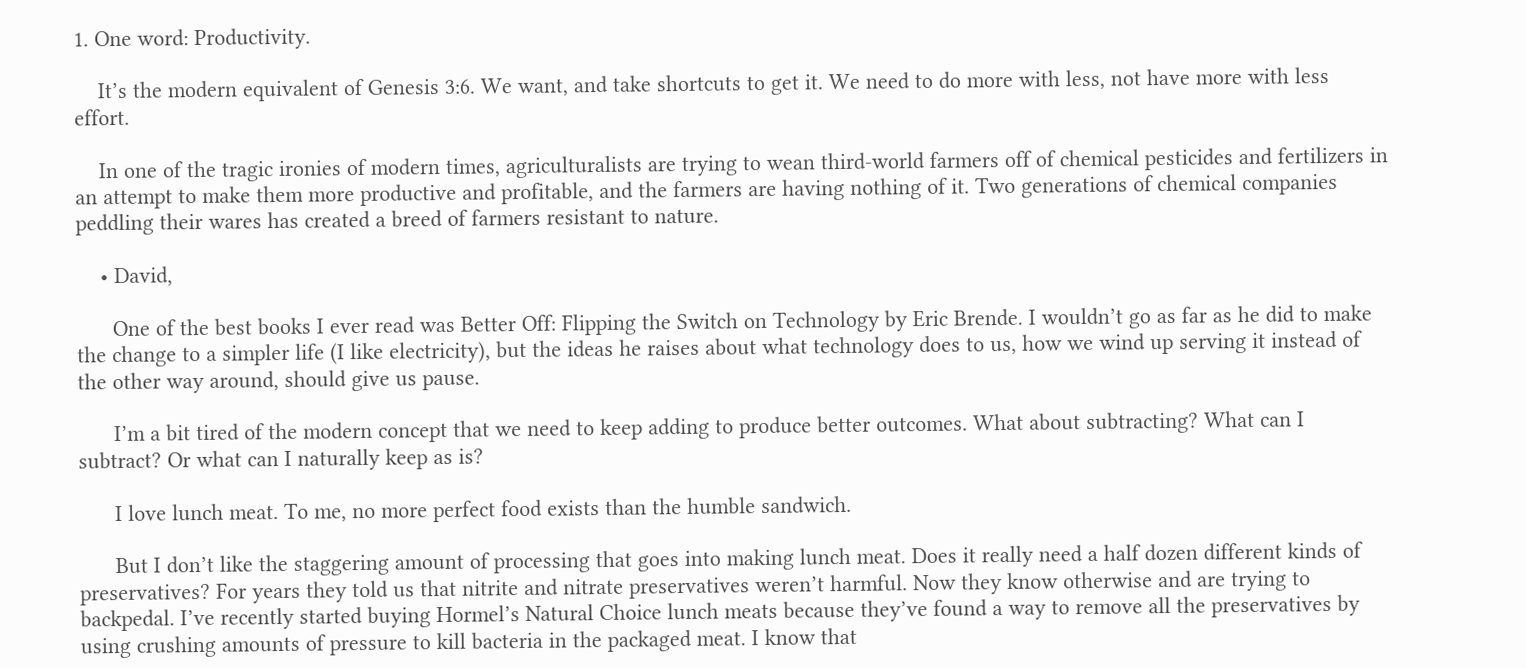1. One word: Productivity.

    It’s the modern equivalent of Genesis 3:6. We want, and take shortcuts to get it. We need to do more with less, not have more with less effort.

    In one of the tragic ironies of modern times, agriculturalists are trying to wean third-world farmers off of chemical pesticides and fertilizers in an attempt to make them more productive and profitable, and the farmers are having nothing of it. Two generations of chemical companies peddling their wares has created a breed of farmers resistant to nature.

    • David,

      One of the best books I ever read was Better Off: Flipping the Switch on Technology by Eric Brende. I wouldn’t go as far as he did to make the change to a simpler life (I like electricity), but the ideas he raises about what technology does to us, how we wind up serving it instead of the other way around, should give us pause.

      I’m a bit tired of the modern concept that we need to keep adding to produce better outcomes. What about subtracting? What can I subtract? Or what can I naturally keep as is?

      I love lunch meat. To me, no more perfect food exists than the humble sandwich.

      But I don’t like the staggering amount of processing that goes into making lunch meat. Does it really need a half dozen different kinds of preservatives? For years they told us that nitrite and nitrate preservatives weren’t harmful. Now they know otherwise and are trying to backpedal. I’ve recently started buying Hormel’s Natural Choice lunch meats because they’ve found a way to remove all the preservatives by using crushing amounts of pressure to kill bacteria in the packaged meat. I know that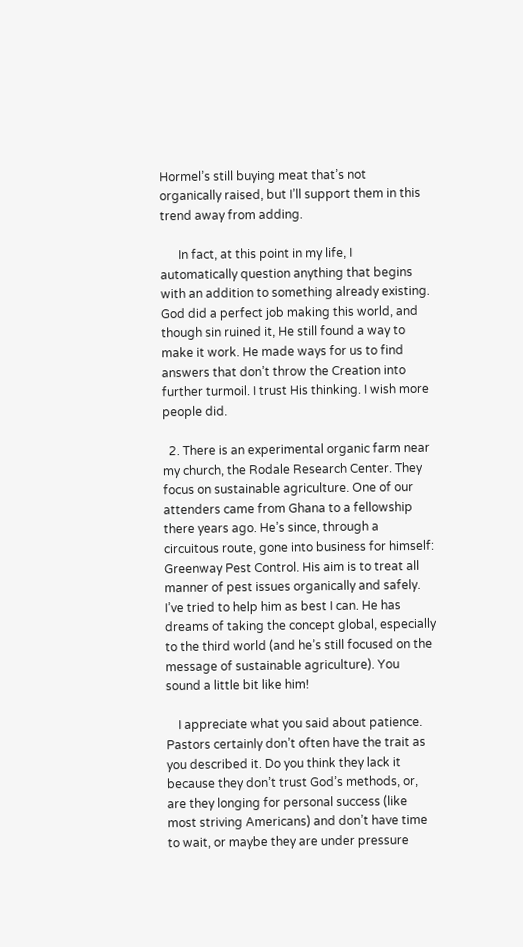Hormel’s still buying meat that’s not organically raised, but I’ll support them in this trend away from adding.

      In fact, at this point in my life, I automatically question anything that begins with an addition to something already existing. God did a perfect job making this world, and though sin ruined it, He still found a way to make it work. He made ways for us to find answers that don’t throw the Creation into further turmoil. I trust His thinking. I wish more people did.

  2. There is an experimental organic farm near my church, the Rodale Research Center. They focus on sustainable agriculture. One of our attenders came from Ghana to a fellowship there years ago. He’s since, through a circuitous route, gone into business for himself: Greenway Pest Control. His aim is to treat all manner of pest issues organically and safely. I’ve tried to help him as best I can. He has dreams of taking the concept global, especially to the third world (and he’s still focused on the message of sustainable agriculture). You sound a little bit like him!

    I appreciate what you said about patience. Pastors certainly don’t often have the trait as you described it. Do you think they lack it because they don’t trust God’s methods, or, are they longing for personal success (like most striving Americans) and don’t have time to wait, or maybe they are under pressure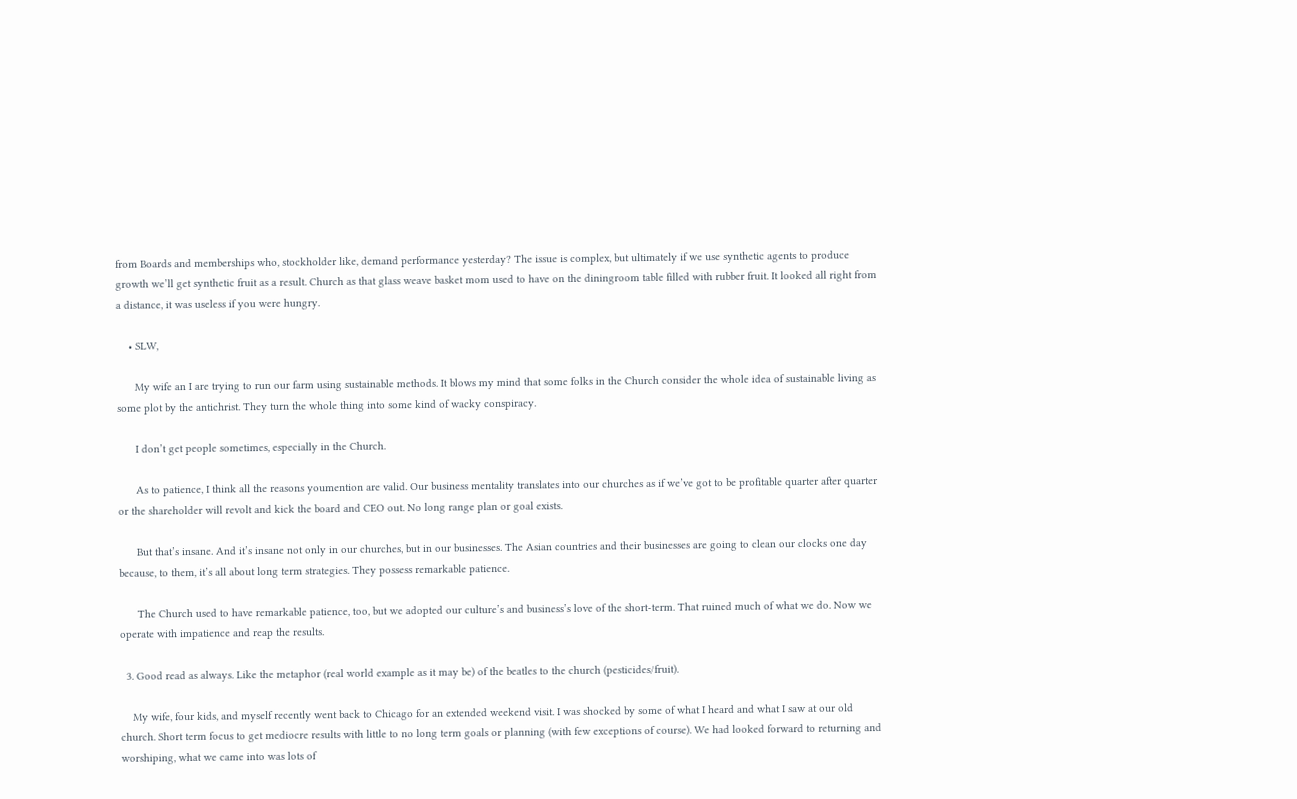from Boards and memberships who, stockholder like, demand performance yesterday? The issue is complex, but ultimately if we use synthetic agents to produce growth we’ll get synthetic fruit as a result. Church as that glass weave basket mom used to have on the diningroom table filled with rubber fruit. It looked all right from a distance, it was useless if you were hungry.

    • SLW,

      My wife an I are trying to run our farm using sustainable methods. It blows my mind that some folks in the Church consider the whole idea of sustainable living as some plot by the antichrist. They turn the whole thing into some kind of wacky conspiracy.

      I don’t get people sometimes, especially in the Church.

      As to patience, I think all the reasons youmention are valid. Our business mentality translates into our churches as if we’ve got to be profitable quarter after quarter or the shareholder will revolt and kick the board and CEO out. No long range plan or goal exists.

      But that’s insane. And it’s insane not only in our churches, but in our businesses. The Asian countries and their businesses are going to clean our clocks one day because, to them, it’s all about long term strategies. They possess remarkable patience.

      The Church used to have remarkable patience, too, but we adopted our culture’s and business’s love of the short-term. That ruined much of what we do. Now we operate with impatience and reap the results.

  3. Good read as always. Like the metaphor (real world example as it may be) of the beatles to the church (pesticides/fruit).

    My wife, four kids, and myself recently went back to Chicago for an extended weekend visit. I was shocked by some of what I heard and what I saw at our old church. Short term focus to get mediocre results with little to no long term goals or planning (with few exceptions of course). We had looked forward to returning and worshiping, what we came into was lots of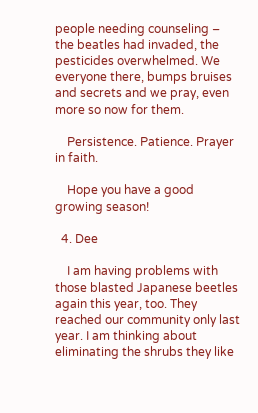people needing counseling – the beatles had invaded, the pesticides overwhelmed. We everyone there, bumps bruises and secrets and we pray, even more so now for them.

    Persistence. Patience. Prayer in faith.

    Hope you have a good growing season!

  4. Dee

    I am having problems with those blasted Japanese beetles again this year, too. They reached our community only last year. I am thinking about eliminating the shrubs they like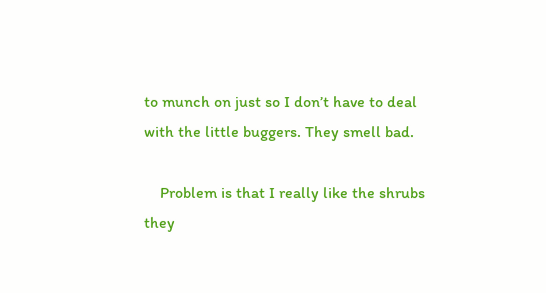to munch on just so I don’t have to deal with the little buggers. They smell bad.

    Problem is that I really like the shrubs they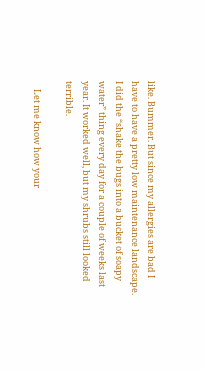like. Bummer. But since my allergies are bad I have to have a pretty low maintenance landscape. I did the “shake the bugs into a bucket of soapy water” thing every day for a couple of weeks last year. It worked well, but my shrubs still looked terrible.

    Let me know how your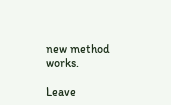new method works.

Leave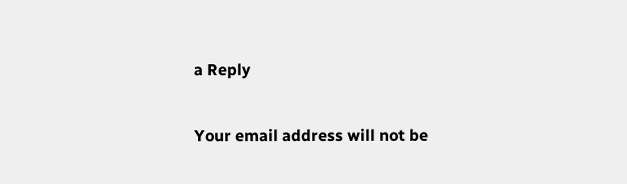a Reply

Your email address will not be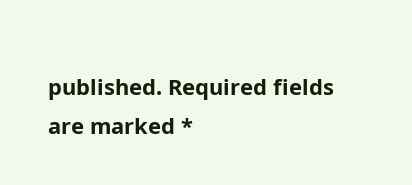published. Required fields are marked *